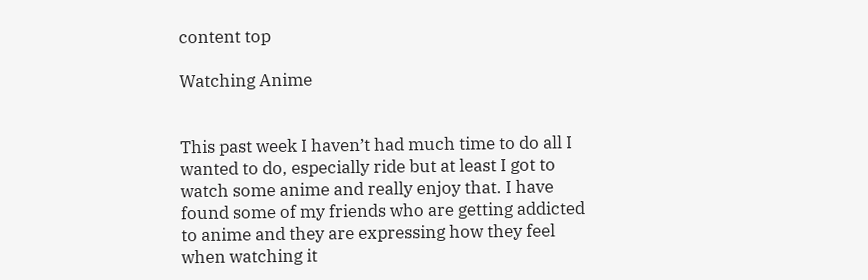content top

Watching Anime


This past week I haven’t had much time to do all I wanted to do, especially ride but at least I got to watch some anime and really enjoy that. I have found some of my friends who are getting addicted to anime and they are expressing how they feel when watching it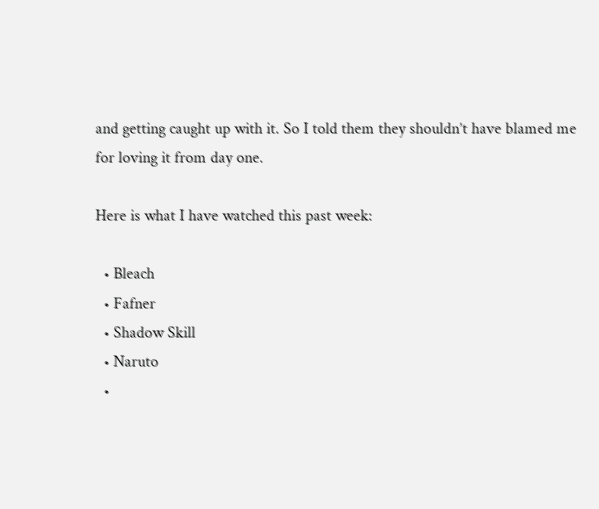and getting caught up with it. So I told them they shouldn’t have blamed me for loving it from day one.

Here is what I have watched this past week:

  • Bleach
  • Fafner
  • Shadow Skill
  • Naruto
  •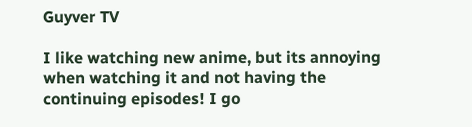Guyver TV

I like watching new anime, but its annoying when watching it and not having the continuing episodes! I go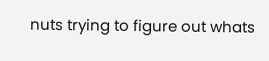nuts trying to figure out whats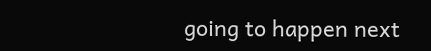going to happen next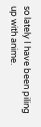so lately I have been piling up with anime.